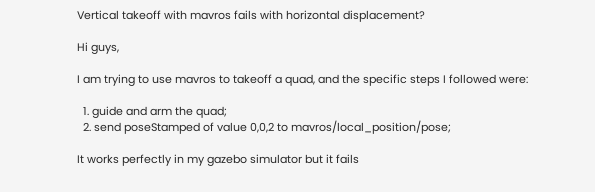Vertical takeoff with mavros fails with horizontal displacement?

Hi guys,

I am trying to use mavros to takeoff a quad, and the specific steps I followed were:

  1. guide and arm the quad;
  2. send poseStamped of value 0,0,2 to mavros/local_position/pose;

It works perfectly in my gazebo simulator but it fails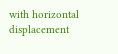with horizontal displacement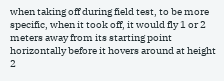when taking off during field test, to be more specific, when it took off, it would fly 1 or 2 meters away from its starting point horizontally before it hovers around at height 2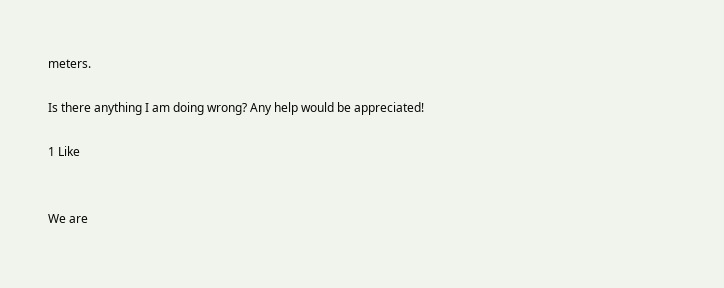meters.

Is there anything I am doing wrong? Any help would be appreciated!

1 Like


We are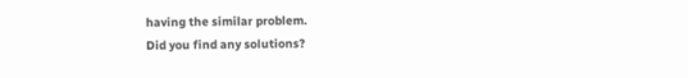having the similar problem.
Did you find any solutions?